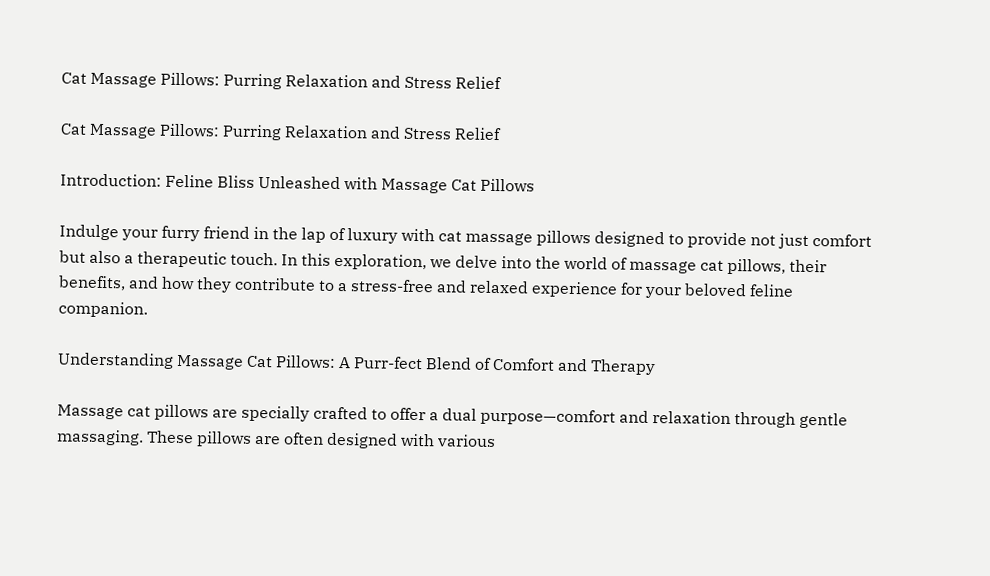Cat Massage Pillows: Purring Relaxation and Stress Relief

Cat Massage Pillows: Purring Relaxation and Stress Relief

Introduction: Feline Bliss Unleashed with Massage Cat Pillows

Indulge your furry friend in the lap of luxury with cat massage pillows designed to provide not just comfort but also a therapeutic touch. In this exploration, we delve into the world of massage cat pillows, their benefits, and how they contribute to a stress-free and relaxed experience for your beloved feline companion.

Understanding Massage Cat Pillows: A Purr-fect Blend of Comfort and Therapy

Massage cat pillows are specially crafted to offer a dual purpose—comfort and relaxation through gentle massaging. These pillows are often designed with various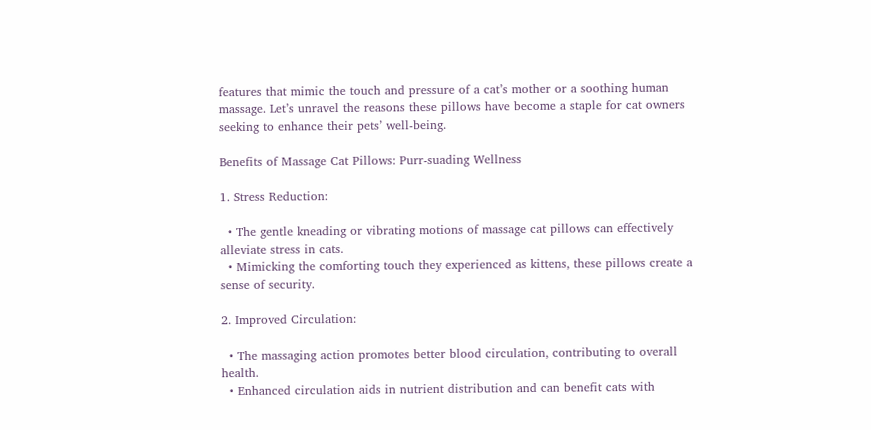features that mimic the touch and pressure of a cat’s mother or a soothing human massage. Let’s unravel the reasons these pillows have become a staple for cat owners seeking to enhance their pets’ well-being.

Benefits of Massage Cat Pillows: Purr-suading Wellness

1. Stress Reduction:

  • The gentle kneading or vibrating motions of massage cat pillows can effectively alleviate stress in cats.
  • Mimicking the comforting touch they experienced as kittens, these pillows create a sense of security.

2. Improved Circulation:

  • The massaging action promotes better blood circulation, contributing to overall health.
  • Enhanced circulation aids in nutrient distribution and can benefit cats with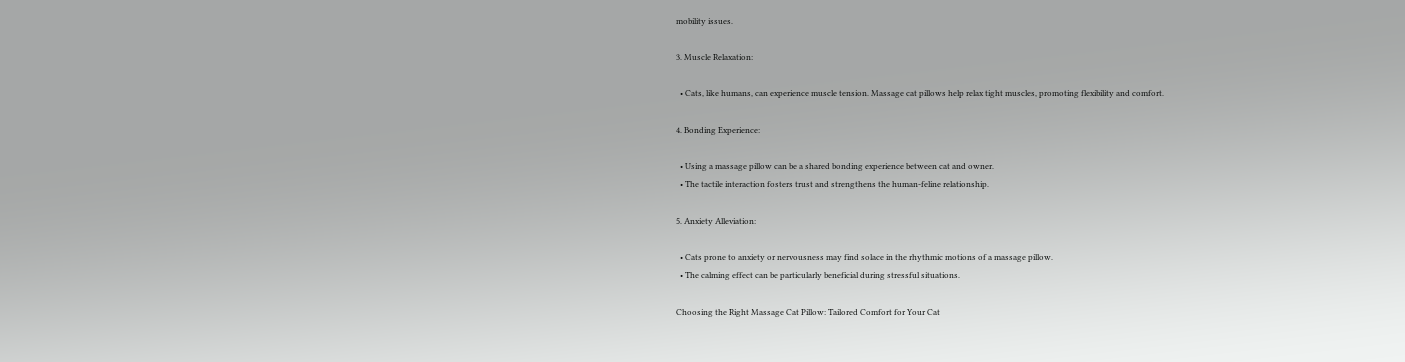mobility issues.

3. Muscle Relaxation:

  • Cats, like humans, can experience muscle tension. Massage cat pillows help relax tight muscles, promoting flexibility and comfort.

4. Bonding Experience:

  • Using a massage pillow can be a shared bonding experience between cat and owner.
  • The tactile interaction fosters trust and strengthens the human-feline relationship.

5. Anxiety Alleviation:

  • Cats prone to anxiety or nervousness may find solace in the rhythmic motions of a massage pillow.
  • The calming effect can be particularly beneficial during stressful situations.

Choosing the Right Massage Cat Pillow: Tailored Comfort for Your Cat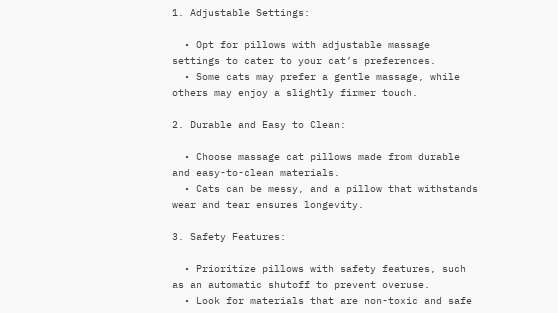1. Adjustable Settings:

  • Opt for pillows with adjustable massage settings to cater to your cat’s preferences.
  • Some cats may prefer a gentle massage, while others may enjoy a slightly firmer touch.

2. Durable and Easy to Clean:

  • Choose massage cat pillows made from durable and easy-to-clean materials.
  • Cats can be messy, and a pillow that withstands wear and tear ensures longevity.

3. Safety Features:

  • Prioritize pillows with safety features, such as an automatic shutoff to prevent overuse.
  • Look for materials that are non-toxic and safe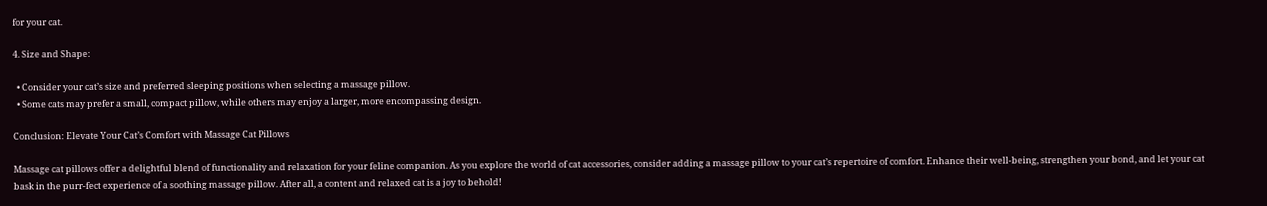for your cat.

4. Size and Shape:

  • Consider your cat’s size and preferred sleeping positions when selecting a massage pillow.
  • Some cats may prefer a small, compact pillow, while others may enjoy a larger, more encompassing design.

Conclusion: Elevate Your Cat’s Comfort with Massage Cat Pillows

Massage cat pillows offer a delightful blend of functionality and relaxation for your feline companion. As you explore the world of cat accessories, consider adding a massage pillow to your cat’s repertoire of comfort. Enhance their well-being, strengthen your bond, and let your cat bask in the purr-fect experience of a soothing massage pillow. After all, a content and relaxed cat is a joy to behold!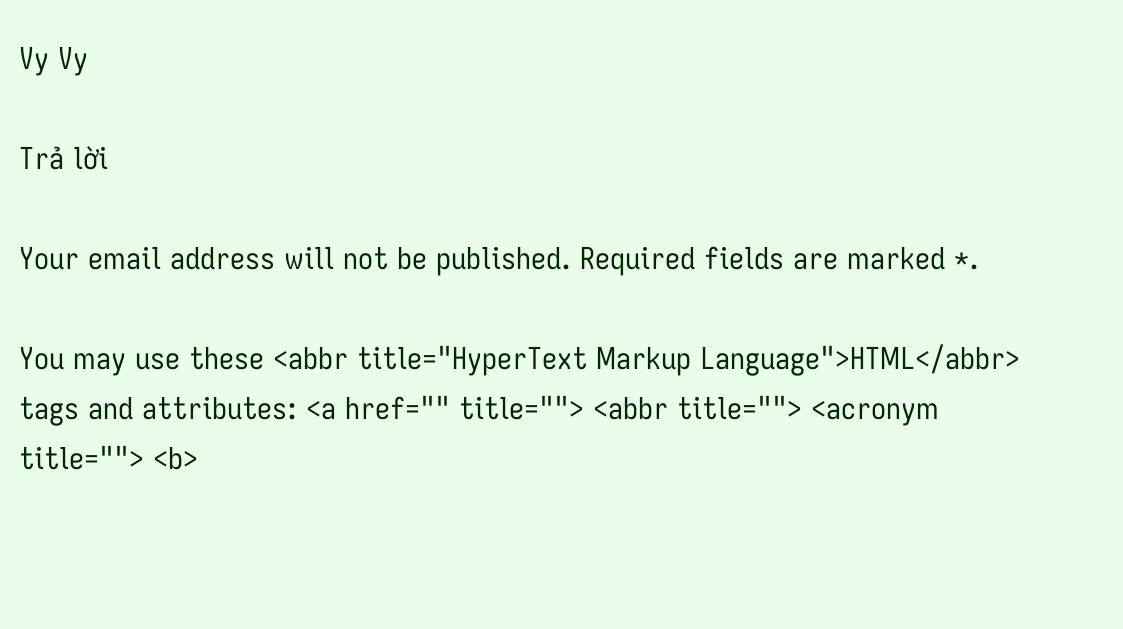Vy Vy

Trả lời

Your email address will not be published. Required fields are marked *.

You may use these <abbr title="HyperText Markup Language">HTML</abbr> tags and attributes: <a href="" title=""> <abbr title=""> <acronym title=""> <b>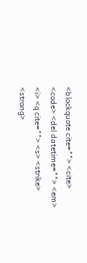<blockquote cite=""> <cite> <code> <del datetime=""> <em> <i> <q cite=""> <s> <strike> <strong>